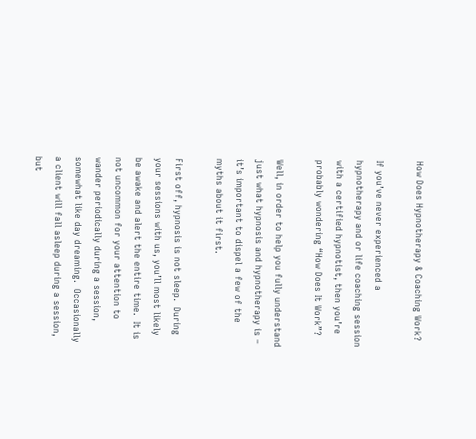How Does Hypnotherapy & Coaching Work?

If you’ve never experienced a hypnotherapy and or life coaching session with a certified hypnotist, then you’re probably wondering “How Does It Work”?

Well, in order to help you fully understand just what hypnosis and hypnotherapy is – it’s important to dispel a few of the myths about it first.

First off, hypnosis is not sleep.  During your sessions with us, you’ll most likely be awake and alert the entire time.  It is not uncommon for your attention to wander periodically during a session, somewhat like day dreaming.  Occasionally a client will fall asleep during a session, but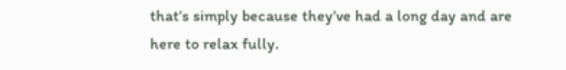that’s simply because they’ve had a long day and are here to relax fully.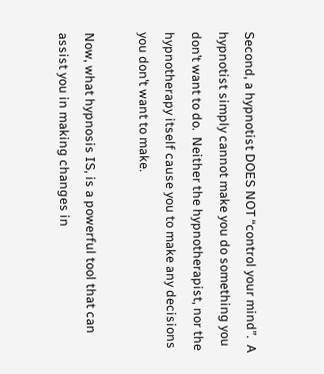Second, a hypnotist DOES NOT “control your mind”.  A hypnotist simply cannot make you do something you don’t want to do.  Neither the hypnotherapist, nor the hypnotherapy itself cause you to make any decisions you don’t want to make.

Now, what hypnosis IS, is a powerful tool that can assist you in making changes in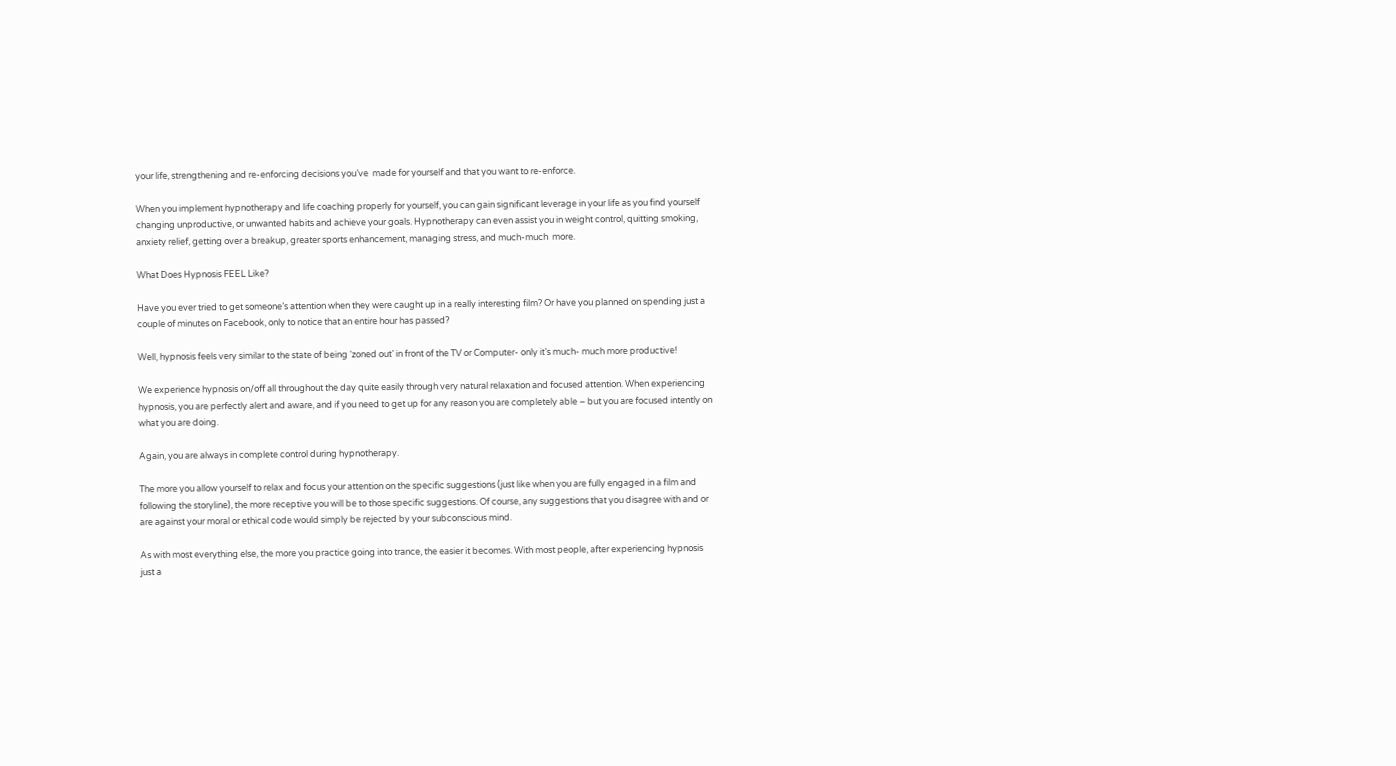your life, strengthening and re-enforcing decisions you’ve  made for yourself and that you want to re-enforce.

When you implement hypnotherapy and life coaching properly for yourself, you can gain significant leverage in your life as you find yourself changing unproductive, or unwanted habits and achieve your goals. Hypnotherapy can even assist you in weight control, quitting smoking, anxiety relief, getting over a breakup, greater sports enhancement, managing stress, and much-much  more.

What Does Hypnosis FEEL Like?

Have you ever tried to get someone’s attention when they were caught up in a really interesting film? Or have you planned on spending just a couple of minutes on Facebook, only to notice that an entire hour has passed?

Well, hypnosis feels very similar to the state of being ‘zoned out’ in front of the TV or Computer- only it’s much- much more productive!

We experience hypnosis on/off all throughout the day quite easily through very natural relaxation and focused attention. When experiencing hypnosis, you are perfectly alert and aware, and if you need to get up for any reason you are completely able – but you are focused intently on what you are doing.

Again, you are always in complete control during hypnotherapy.

The more you allow yourself to relax and focus your attention on the specific suggestions (just like when you are fully engaged in a film and following the storyline), the more receptive you will be to those specific suggestions. Of course, any suggestions that you disagree with and or are against your moral or ethical code would simply be rejected by your subconscious mind.

As with most everything else, the more you practice going into trance, the easier it becomes. With most people, after experiencing hypnosis just a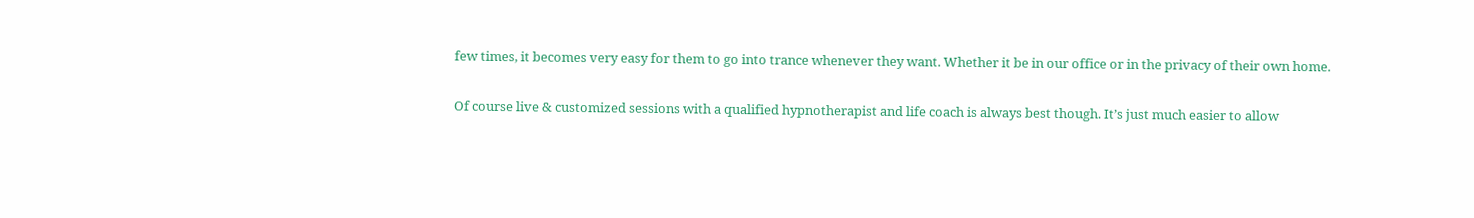few times, it becomes very easy for them to go into trance whenever they want. Whether it be in our office or in the privacy of their own home.

Of course live & customized sessions with a qualified hypnotherapist and life coach is always best though. It’s just much easier to allow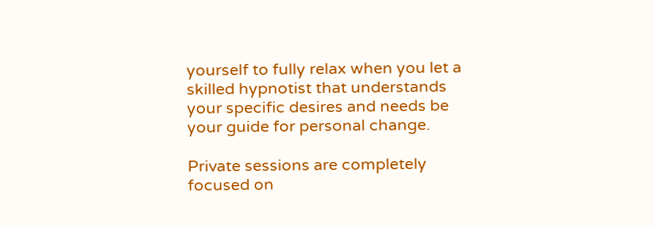yourself to fully relax when you let a skilled hypnotist that understands your specific desires and needs be your guide for personal change.

Private sessions are completely focused on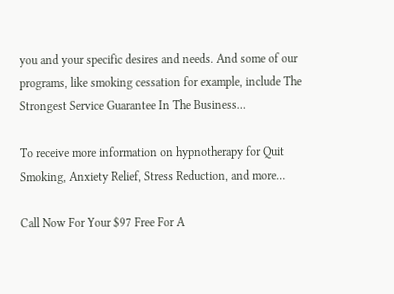you and your specific desires and needs. And some of our programs, like smoking cessation for example, include The Strongest Service Guarantee In The Business…

To receive more information on hypnotherapy for Quit Smoking, Anxiety Relief, Stress Reduction, and more…

Call Now For Your $97 Free For A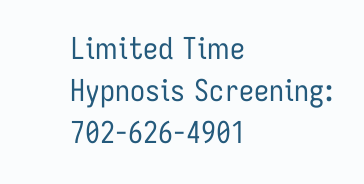Limited Time Hypnosis Screening: 702-626-4901